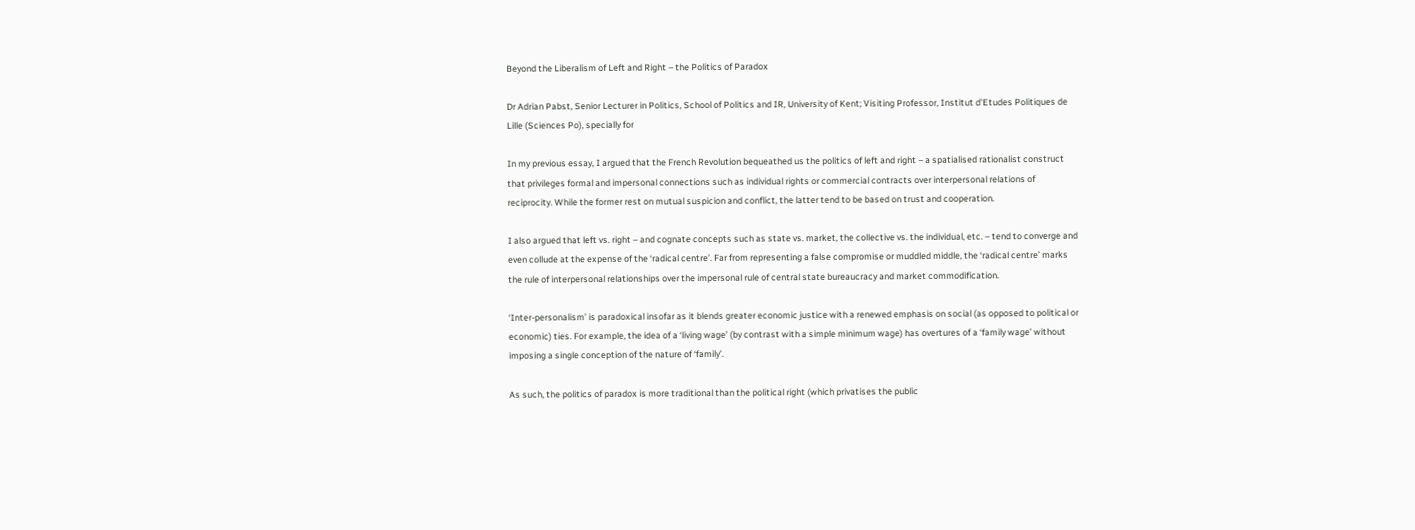Beyond the Liberalism of Left and Right – the Politics of Paradox

Dr Adrian Pabst, Senior Lecturer in Politics, School of Politics and IR, University of Kent; Visiting Professor, Institut d'Etudes Politiques de Lille (Sciences Po), specially for

In my previous essay, I argued that the French Revolution bequeathed us the politics of left and right – a spatialised rationalist construct that privileges formal and impersonal connections such as individual rights or commercial contracts over interpersonal relations of reciprocity. While the former rest on mutual suspicion and conflict, the latter tend to be based on trust and cooperation.

I also argued that left vs. right – and cognate concepts such as state vs. market, the collective vs. the individual, etc. – tend to converge and even collude at the expense of the ‘radical centre’. Far from representing a false compromise or muddled middle, the ‘radical centre’ marks the rule of interpersonal relationships over the impersonal rule of central state bureaucracy and market commodification.

‘Inter-personalism’ is paradoxical insofar as it blends greater economic justice with a renewed emphasis on social (as opposed to political or economic) ties. For example, the idea of a ‘living wage’ (by contrast with a simple minimum wage) has overtures of a ‘family wage’ without imposing a single conception of the nature of ‘family’.

As such, the politics of paradox is more traditional than the political right (which privatises the public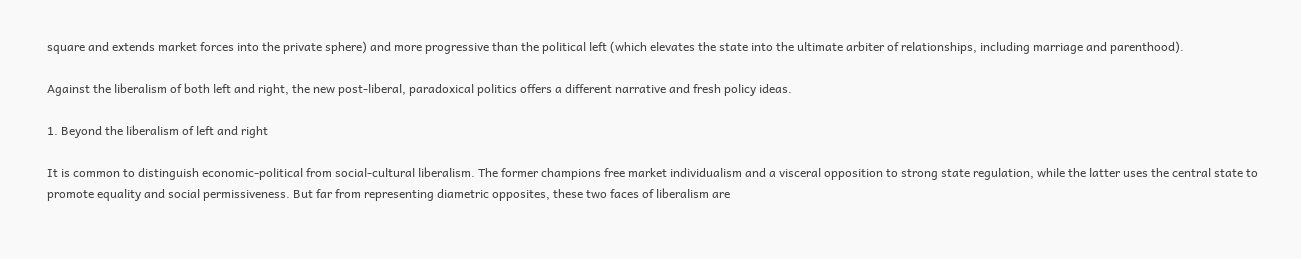square and extends market forces into the private sphere) and more progressive than the political left (which elevates the state into the ultimate arbiter of relationships, including marriage and parenthood).

Against the liberalism of both left and right, the new post-liberal, paradoxical politics offers a different narrative and fresh policy ideas.

1. Beyond the liberalism of left and right

It is common to distinguish economic-political from social-cultural liberalism. The former champions free market individualism and a visceral opposition to strong state regulation, while the latter uses the central state to promote equality and social permissiveness. But far from representing diametric opposites, these two faces of liberalism are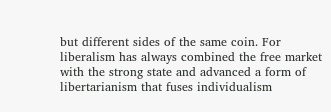but different sides of the same coin. For liberalism has always combined the free market with the strong state and advanced a form of libertarianism that fuses individualism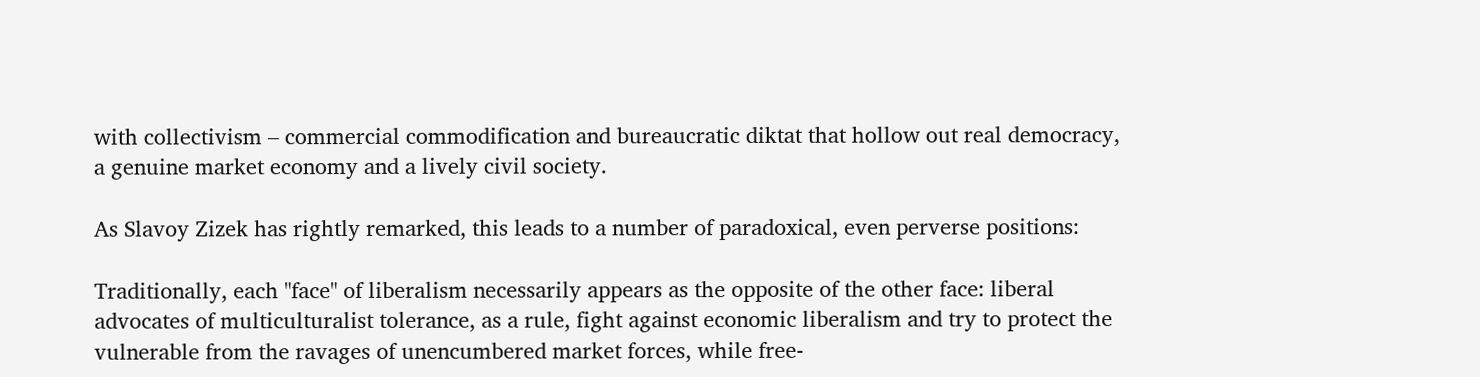with collectivism – commercial commodification and bureaucratic diktat that hollow out real democracy, a genuine market economy and a lively civil society.

As Slavoy Zizek has rightly remarked, this leads to a number of paradoxical, even perverse positions:

Traditionally, each "face" of liberalism necessarily appears as the opposite of the other face: liberal advocates of multiculturalist tolerance, as a rule, fight against economic liberalism and try to protect the vulnerable from the ravages of unencumbered market forces, while free-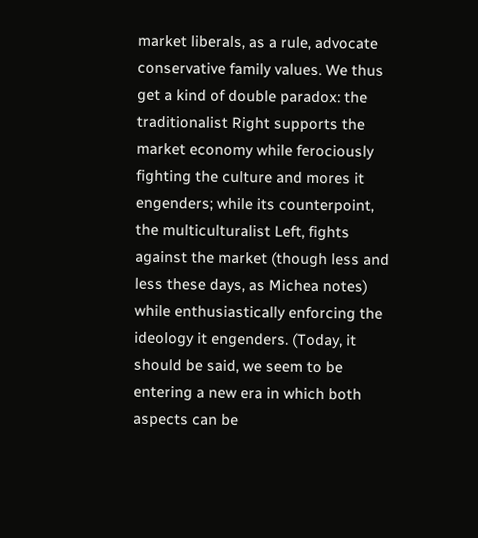market liberals, as a rule, advocate conservative family values. We thus get a kind of double paradox: the traditionalist Right supports the market economy while ferociously fighting the culture and mores it engenders; while its counterpoint, the multiculturalist Left, fights against the market (though less and less these days, as Michea notes) while enthusiastically enforcing the ideology it engenders. (Today, it should be said, we seem to be entering a new era in which both aspects can be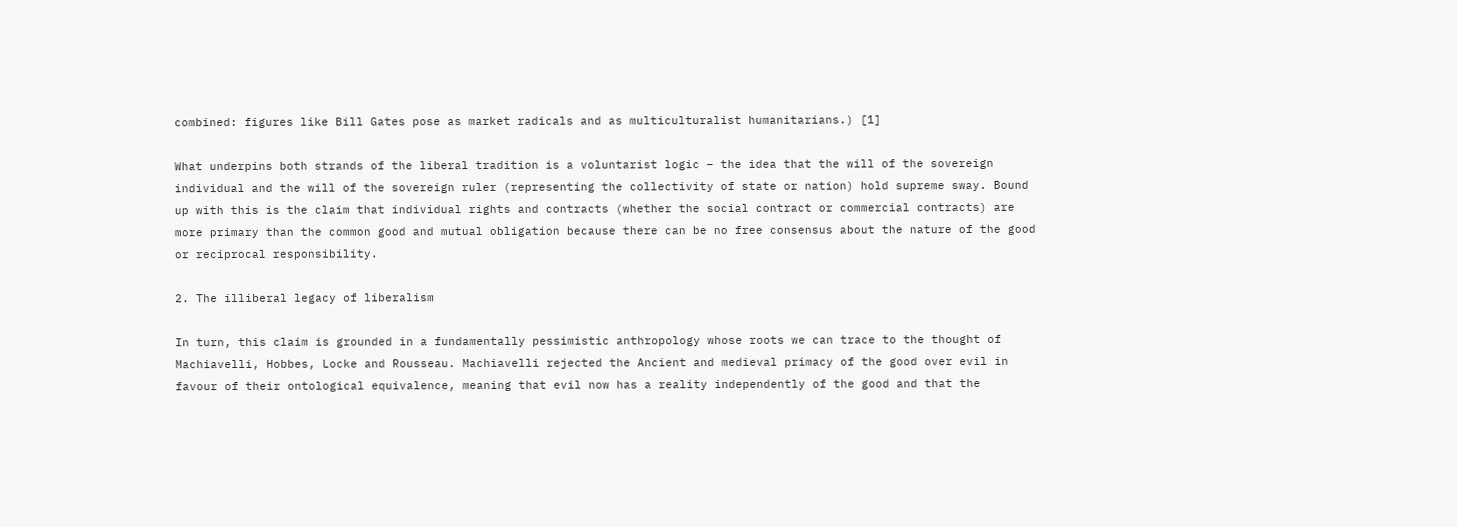combined: figures like Bill Gates pose as market radicals and as multiculturalist humanitarians.) [1]

What underpins both strands of the liberal tradition is a voluntarist logic – the idea that the will of the sovereign individual and the will of the sovereign ruler (representing the collectivity of state or nation) hold supreme sway. Bound up with this is the claim that individual rights and contracts (whether the social contract or commercial contracts) are more primary than the common good and mutual obligation because there can be no free consensus about the nature of the good or reciprocal responsibility.

2. The illiberal legacy of liberalism

In turn, this claim is grounded in a fundamentally pessimistic anthropology whose roots we can trace to the thought of Machiavelli, Hobbes, Locke and Rousseau. Machiavelli rejected the Ancient and medieval primacy of the good over evil in favour of their ontological equivalence, meaning that evil now has a reality independently of the good and that the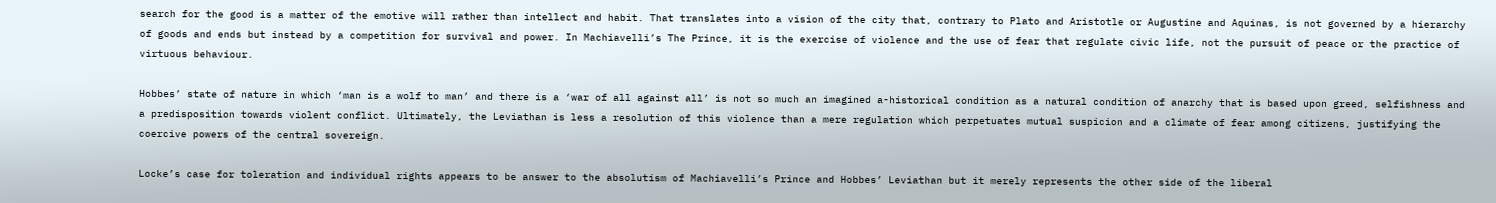search for the good is a matter of the emotive will rather than intellect and habit. That translates into a vision of the city that, contrary to Plato and Aristotle or Augustine and Aquinas, is not governed by a hierarchy of goods and ends but instead by a competition for survival and power. In Machiavelli’s The Prince, it is the exercise of violence and the use of fear that regulate civic life, not the pursuit of peace or the practice of virtuous behaviour.

Hobbes’ state of nature in which ‘man is a wolf to man’ and there is a ‘war of all against all’ is not so much an imagined a-historical condition as a natural condition of anarchy that is based upon greed, selfishness and a predisposition towards violent conflict. Ultimately, the Leviathan is less a resolution of this violence than a mere regulation which perpetuates mutual suspicion and a climate of fear among citizens, justifying the coercive powers of the central sovereign.

Locke’s case for toleration and individual rights appears to be answer to the absolutism of Machiavelli’s Prince and Hobbes’ Leviathan but it merely represents the other side of the liberal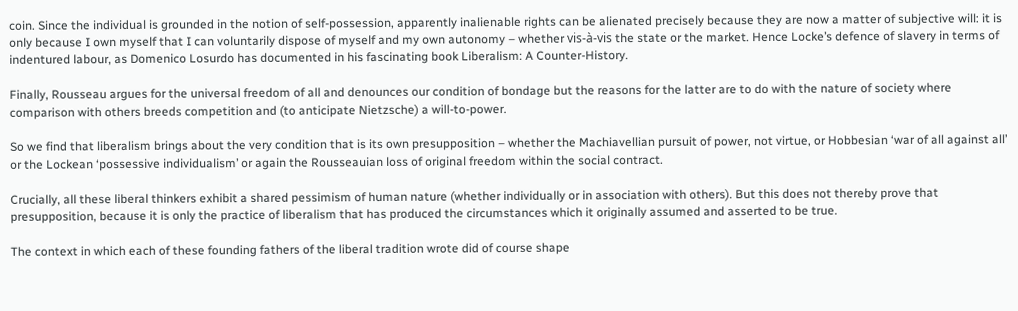coin. Since the individual is grounded in the notion of self-possession, apparently inalienable rights can be alienated precisely because they are now a matter of subjective will: it is only because I own myself that I can voluntarily dispose of myself and my own autonomy – whether vis-à-vis the state or the market. Hence Locke’s defence of slavery in terms of indentured labour, as Domenico Losurdo has documented in his fascinating book Liberalism: A Counter-History.

Finally, Rousseau argues for the universal freedom of all and denounces our condition of bondage but the reasons for the latter are to do with the nature of society where comparison with others breeds competition and (to anticipate Nietzsche) a will-to-power.

So we find that liberalism brings about the very condition that is its own presupposition – whether the Machiavellian pursuit of power, not virtue, or Hobbesian ‘war of all against all’ or the Lockean ‘possessive individualism’ or again the Rousseauian loss of original freedom within the social contract.

Crucially, all these liberal thinkers exhibit a shared pessimism of human nature (whether individually or in association with others). But this does not thereby prove that presupposition, because it is only the practice of liberalism that has produced the circumstances which it originally assumed and asserted to be true.

The context in which each of these founding fathers of the liberal tradition wrote did of course shape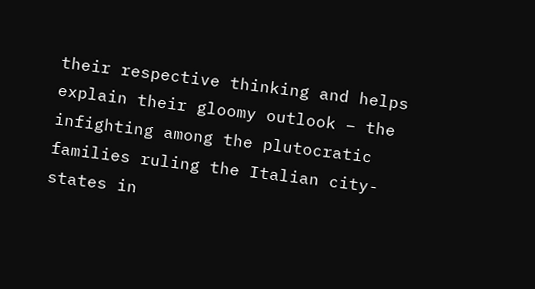their respective thinking and helps explain their gloomy outlook – the infighting among the plutocratic families ruling the Italian city-states in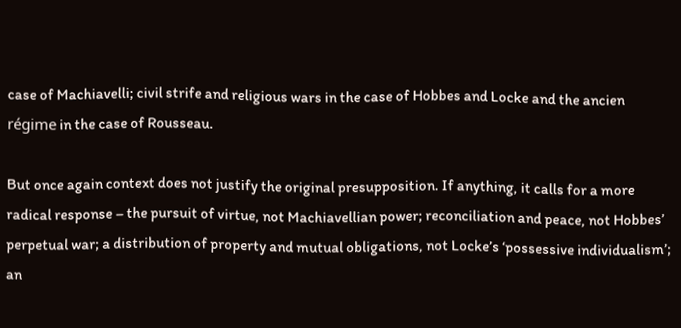case of Machiavelli; civil strife and religious wars in the case of Hobbes and Locke and the ancien régime in the case of Rousseau.

But once again context does not justify the original presupposition. If anything, it calls for a more radical response – the pursuit of virtue, not Machiavellian power; reconciliation and peace, not Hobbes’ perpetual war; a distribution of property and mutual obligations, not Locke’s ‘possessive individualism’; an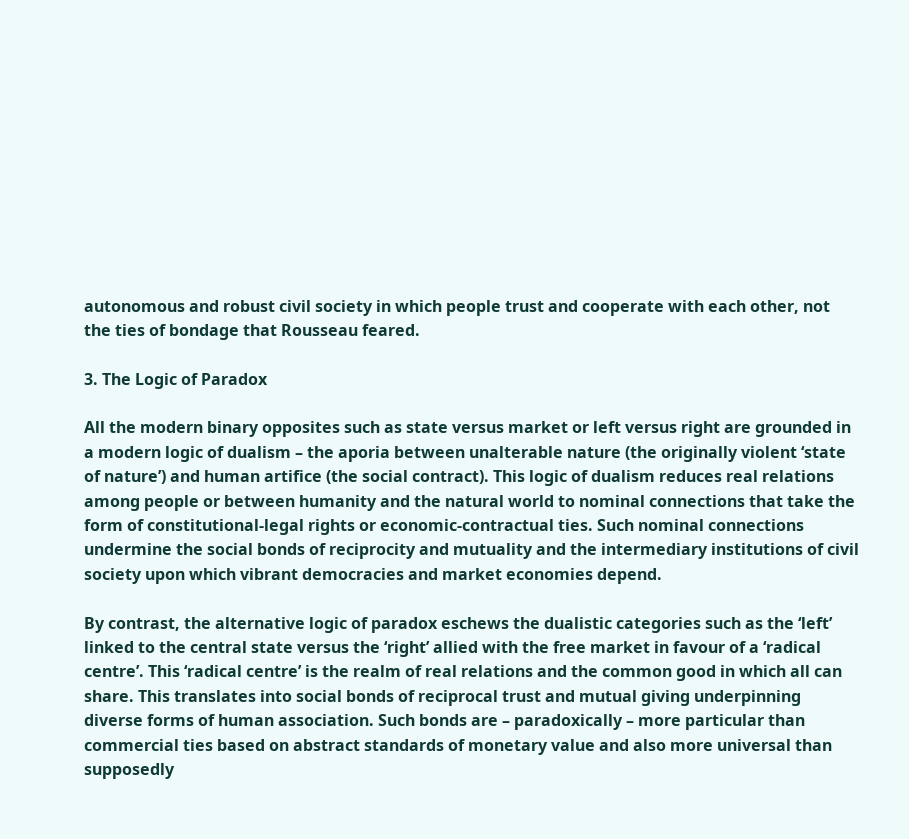autonomous and robust civil society in which people trust and cooperate with each other, not the ties of bondage that Rousseau feared.

3. The Logic of Paradox

All the modern binary opposites such as state versus market or left versus right are grounded in a modern logic of dualism – the aporia between unalterable nature (the originally violent ‘state of nature’) and human artifice (the social contract). This logic of dualism reduces real relations among people or between humanity and the natural world to nominal connections that take the form of constitutional-legal rights or economic-contractual ties. Such nominal connections undermine the social bonds of reciprocity and mutuality and the intermediary institutions of civil society upon which vibrant democracies and market economies depend.

By contrast, the alternative logic of paradox eschews the dualistic categories such as the ‘left’ linked to the central state versus the ‘right’ allied with the free market in favour of a ‘radical centre’. This ‘radical centre’ is the realm of real relations and the common good in which all can share. This translates into social bonds of reciprocal trust and mutual giving underpinning diverse forms of human association. Such bonds are – paradoxically – more particular than commercial ties based on abstract standards of monetary value and also more universal than supposedly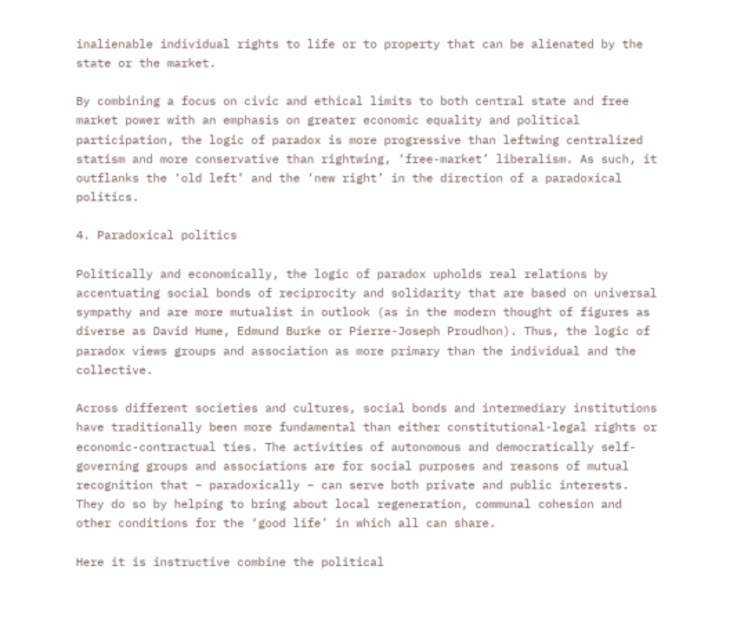inalienable individual rights to life or to property that can be alienated by the state or the market.

By combining a focus on civic and ethical limits to both central state and free market power with an emphasis on greater economic equality and political participation, the logic of paradox is more progressive than leftwing centralized statism and more conservative than rightwing, ‘free-market’ liberalism. As such, it outflanks the ‘old left’ and the ‘new right’ in the direction of a paradoxical politics.

4. Paradoxical politics

Politically and economically, the logic of paradox upholds real relations by accentuating social bonds of reciprocity and solidarity that are based on universal sympathy and are more mutualist in outlook (as in the modern thought of figures as diverse as David Hume, Edmund Burke or Pierre-Joseph Proudhon). Thus, the logic of paradox views groups and association as more primary than the individual and the collective.

Across different societies and cultures, social bonds and intermediary institutions have traditionally been more fundamental than either constitutional-legal rights or economic-contractual ties. The activities of autonomous and democratically self-governing groups and associations are for social purposes and reasons of mutual recognition that – paradoxically – can serve both private and public interests. They do so by helping to bring about local regeneration, communal cohesion and other conditions for the ‘good life’ in which all can share.

Here it is instructive combine the political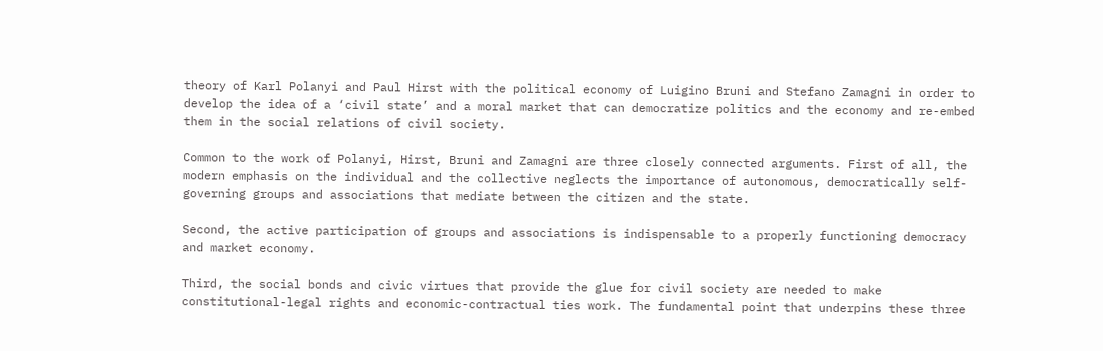theory of Karl Polanyi and Paul Hirst with the political economy of Luigino Bruni and Stefano Zamagni in order to develop the idea of a ‘civil state’ and a moral market that can democratize politics and the economy and re-embed them in the social relations of civil society.

Common to the work of Polanyi, Hirst, Bruni and Zamagni are three closely connected arguments. First of all, the modern emphasis on the individual and the collective neglects the importance of autonomous, democratically self-governing groups and associations that mediate between the citizen and the state.

Second, the active participation of groups and associations is indispensable to a properly functioning democracy and market economy.

Third, the social bonds and civic virtues that provide the glue for civil society are needed to make constitutional-legal rights and economic-contractual ties work. The fundamental point that underpins these three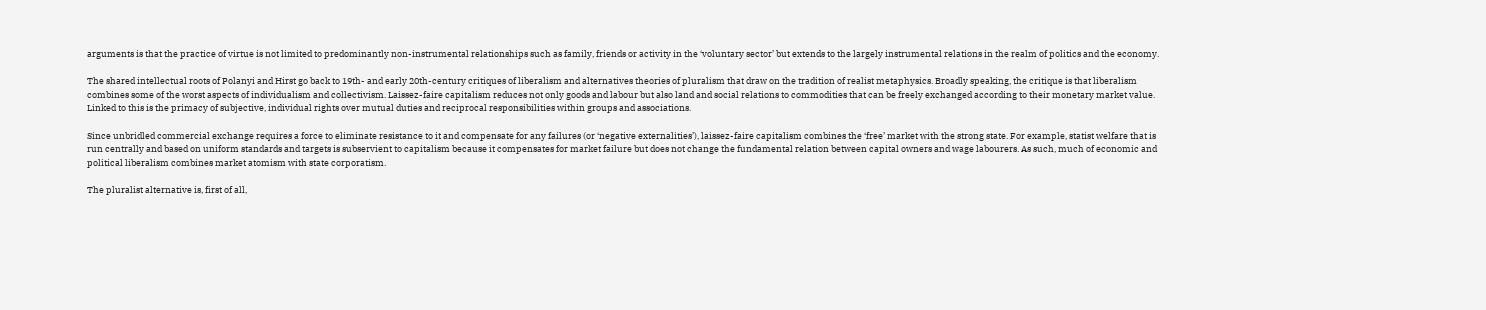arguments is that the practice of virtue is not limited to predominantly non-instrumental relationships such as family, friends or activity in the ‘voluntary sector’ but extends to the largely instrumental relations in the realm of politics and the economy.

The shared intellectual roots of Polanyi and Hirst go back to 19th- and early 20th-century critiques of liberalism and alternatives theories of pluralism that draw on the tradition of realist metaphysics. Broadly speaking, the critique is that liberalism combines some of the worst aspects of individualism and collectivism. Laissez-faire capitalism reduces not only goods and labour but also land and social relations to commodities that can be freely exchanged according to their monetary market value. Linked to this is the primacy of subjective, individual rights over mutual duties and reciprocal responsibilities within groups and associations.

Since unbridled commercial exchange requires a force to eliminate resistance to it and compensate for any failures (or ‘negative externalities’), laissez-faire capitalism combines the ‘free’ market with the strong state. For example, statist welfare that is run centrally and based on uniform standards and targets is subservient to capitalism because it compensates for market failure but does not change the fundamental relation between capital owners and wage labourers. As such, much of economic and political liberalism combines market atomism with state corporatism.

The pluralist alternative is, first of all,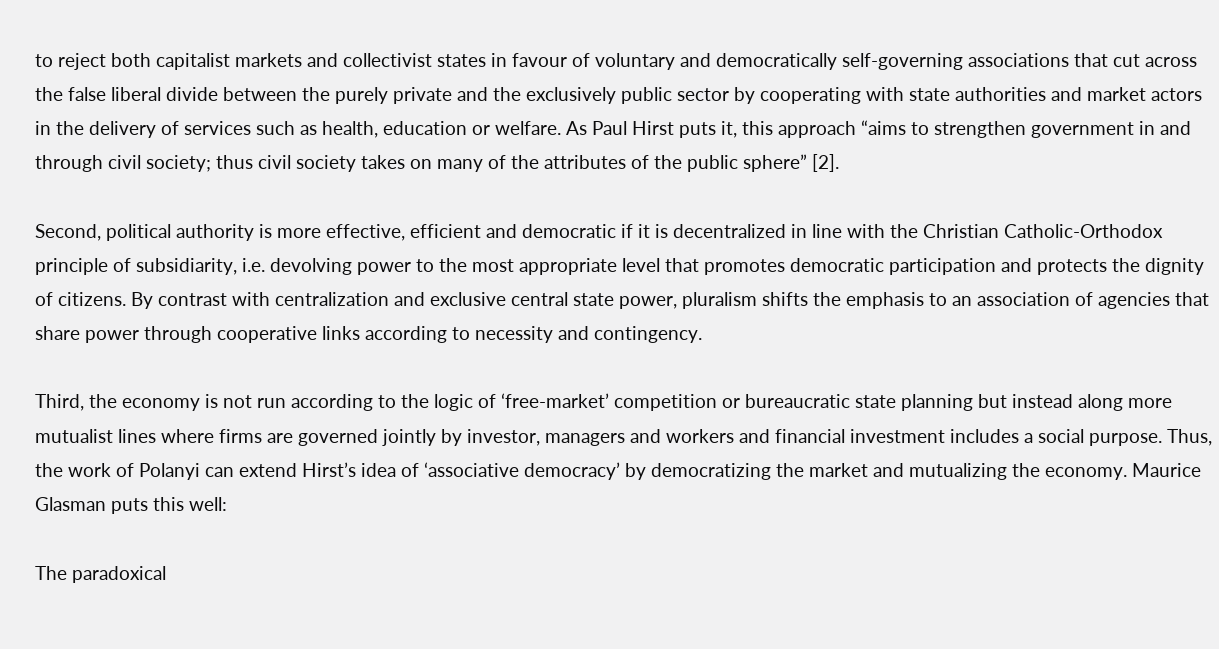to reject both capitalist markets and collectivist states in favour of voluntary and democratically self-governing associations that cut across the false liberal divide between the purely private and the exclusively public sector by cooperating with state authorities and market actors in the delivery of services such as health, education or welfare. As Paul Hirst puts it, this approach “aims to strengthen government in and through civil society; thus civil society takes on many of the attributes of the public sphere” [2].

Second, political authority is more effective, efficient and democratic if it is decentralized in line with the Christian Catholic-Orthodox principle of subsidiarity, i.e. devolving power to the most appropriate level that promotes democratic participation and protects the dignity of citizens. By contrast with centralization and exclusive central state power, pluralism shifts the emphasis to an association of agencies that share power through cooperative links according to necessity and contingency.

Third, the economy is not run according to the logic of ‘free-market’ competition or bureaucratic state planning but instead along more mutualist lines where firms are governed jointly by investor, managers and workers and financial investment includes a social purpose. Thus, the work of Polanyi can extend Hirst’s idea of ‘associative democracy’ by democratizing the market and mutualizing the economy. Maurice Glasman puts this well:

The paradoxical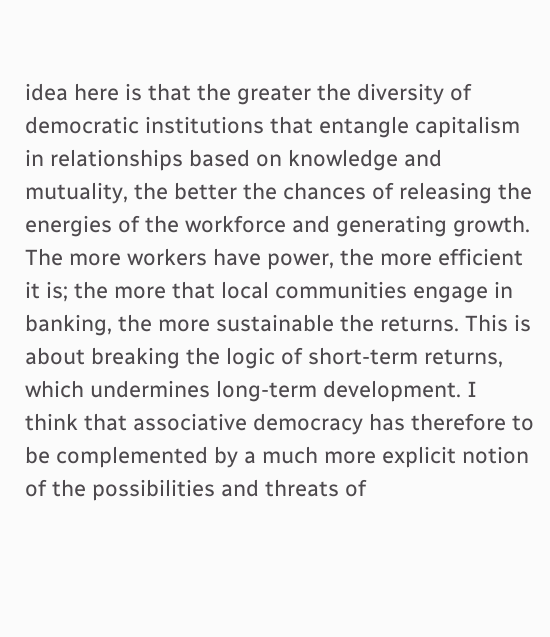idea here is that the greater the diversity of democratic institutions that entangle capitalism in relationships based on knowledge and mutuality, the better the chances of releasing the energies of the workforce and generating growth. The more workers have power, the more efficient it is; the more that local communities engage in banking, the more sustainable the returns. This is about breaking the logic of short-term returns, which undermines long-term development. I think that associative democracy has therefore to be complemented by a much more explicit notion of the possibilities and threats of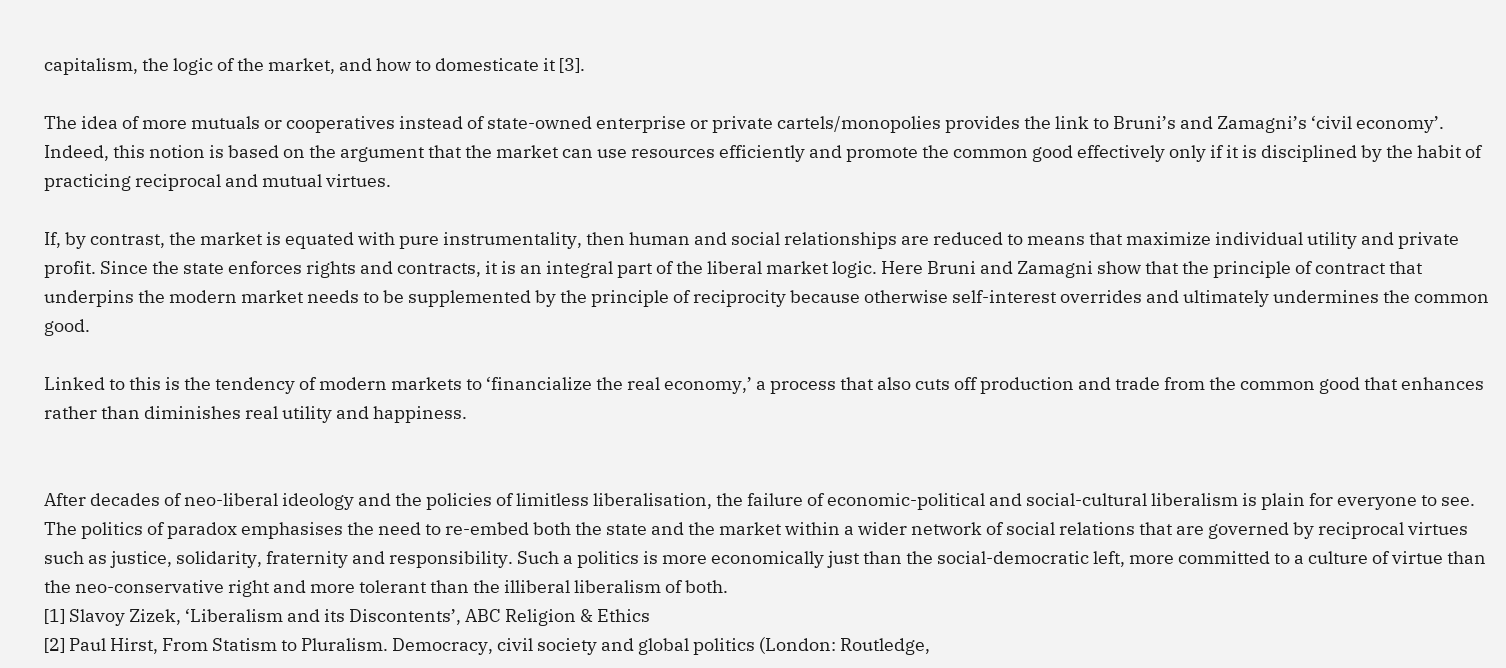capitalism, the logic of the market, and how to domesticate it [3].

The idea of more mutuals or cooperatives instead of state-owned enterprise or private cartels/monopolies provides the link to Bruni’s and Zamagni’s ‘civil economy’. Indeed, this notion is based on the argument that the market can use resources efficiently and promote the common good effectively only if it is disciplined by the habit of practicing reciprocal and mutual virtues.

If, by contrast, the market is equated with pure instrumentality, then human and social relationships are reduced to means that maximize individual utility and private profit. Since the state enforces rights and contracts, it is an integral part of the liberal market logic. Here Bruni and Zamagni show that the principle of contract that underpins the modern market needs to be supplemented by the principle of reciprocity because otherwise self-interest overrides and ultimately undermines the common good.

Linked to this is the tendency of modern markets to ‘financialize the real economy,’ a process that also cuts off production and trade from the common good that enhances rather than diminishes real utility and happiness.


After decades of neo-liberal ideology and the policies of limitless liberalisation, the failure of economic-political and social-cultural liberalism is plain for everyone to see. The politics of paradox emphasises the need to re-embed both the state and the market within a wider network of social relations that are governed by reciprocal virtues such as justice, solidarity, fraternity and responsibility. Such a politics is more economically just than the social-democratic left, more committed to a culture of virtue than the neo-conservative right and more tolerant than the illiberal liberalism of both.
[1] Slavoy Zizek, ‘Liberalism and its Discontents’, ABC Religion & Ethics
[2] Paul Hirst, From Statism to Pluralism. Democracy, civil society and global politics (London: Routledge,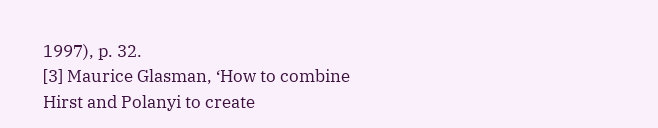1997), p. 32.
[3] Maurice Glasman, ‘How to combine Hirst and Polanyi to create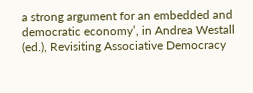a strong argument for an embedded and democratic economy’, in Andrea Westall (ed.), Revisiting Associative Democracy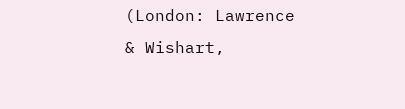(London: Lawrence & Wishart,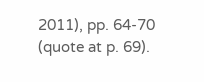2011), pp. 64-70 (quote at p. 69).